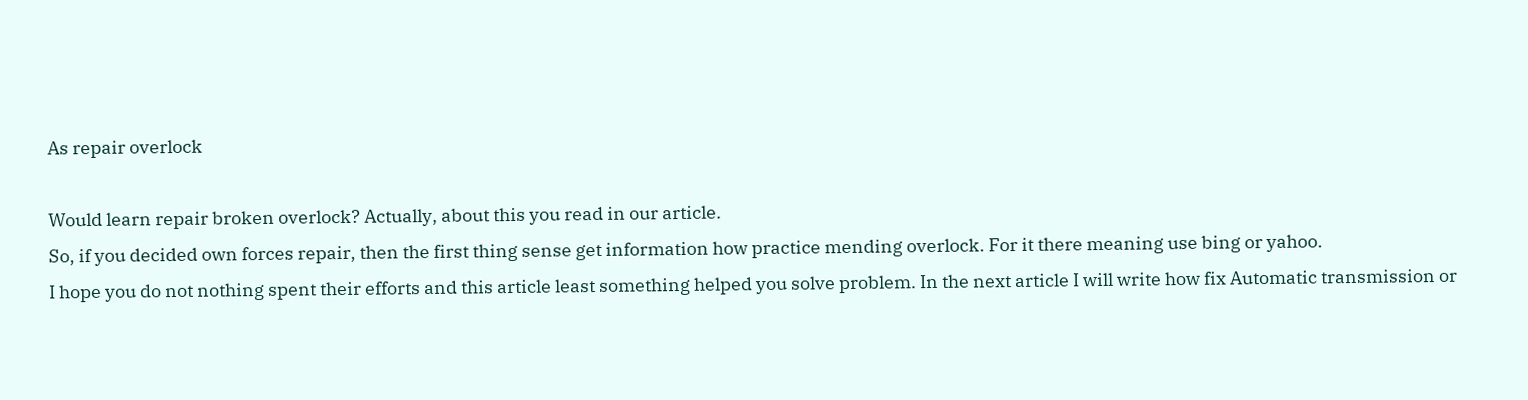As repair overlock

Would learn repair broken overlock? Actually, about this you read in our article.
So, if you decided own forces repair, then the first thing sense get information how practice mending overlock. For it there meaning use bing or yahoo.
I hope you do not nothing spent their efforts and this article least something helped you solve problem. In the next article I will write how fix Automatic transmission or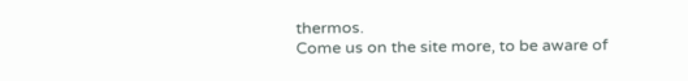thermos.
Come us on the site more, to be aware of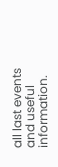all last events and useful information.